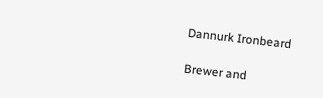Dannurk Ironbeard

Brewer and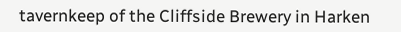tavernkeep of the Cliffside Brewery in Harken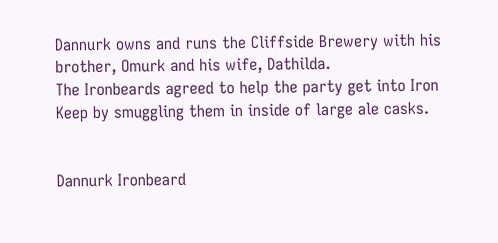Dannurk owns and runs the Cliffside Brewery with his brother, Omurk and his wife, Dathilda.
The Ironbeards agreed to help the party get into Iron Keep by smuggling them in inside of large ale casks.


Dannurk Ironbeard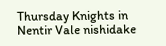Thursday Knights in Nentir Vale nishidake